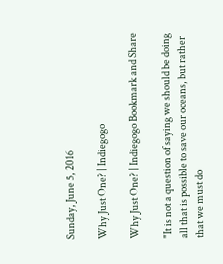Sunday, June 5, 2016

Why Just One? | Indiegogo

Why Just One? | Indiegogo Bookmark and Share

"It is not a question of saying we should be doing all that is possible to save our oceans, but rather that we must do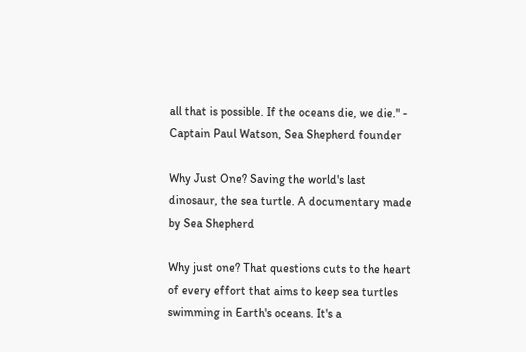all that is possible. If the oceans die, we die." - Captain Paul Watson, Sea Shepherd founder

Why Just One? Saving the world's last dinosaur, the sea turtle. A documentary made by Sea Shepherd

Why just one? That questions cuts to the heart of every effort that aims to keep sea turtles swimming in Earth's oceans. It's a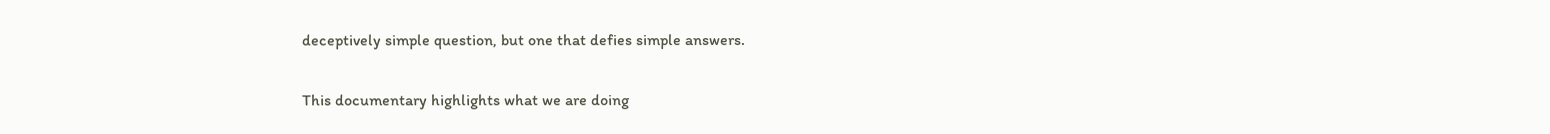deceptively simple question, but one that defies simple answers.

This documentary highlights what we are doing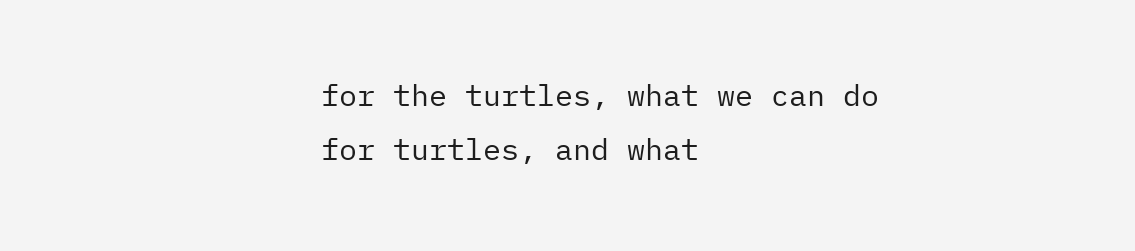for the turtles, what we can do for turtles, and what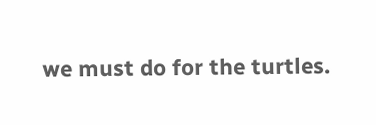we must do for the turtles.